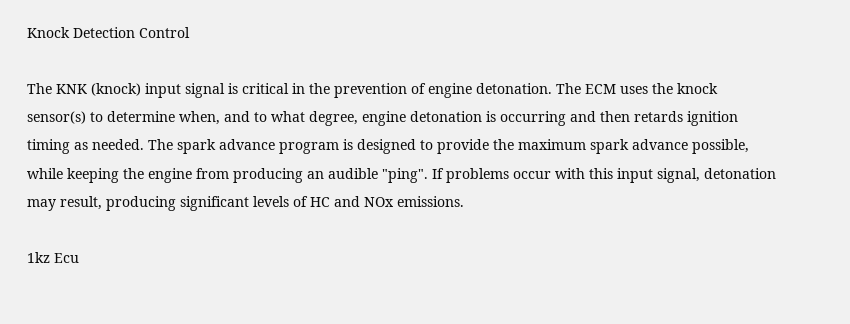Knock Detection Control

The KNK (knock) input signal is critical in the prevention of engine detonation. The ECM uses the knock sensor(s) to determine when, and to what degree, engine detonation is occurring and then retards ignition timing as needed. The spark advance program is designed to provide the maximum spark advance possible, while keeping the engine from producing an audible "ping". If problems occur with this input signal, detonation may result, producing significant levels of HC and NOx emissions.

1kz Ecu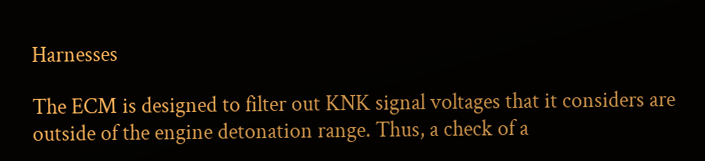Harnesses

The ECM is designed to filter out KNK signal voltages that it considers are outside of the engine detonation range. Thus, a check of a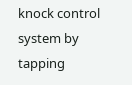knock control system by tapping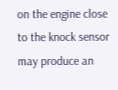on the engine close to the knock sensor may produce an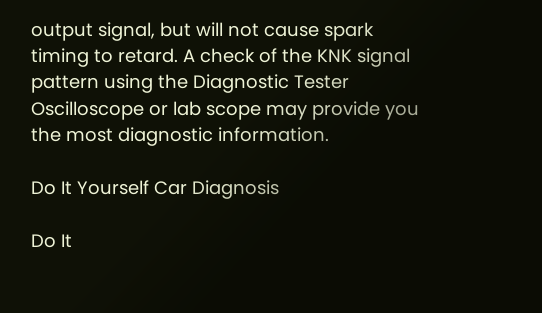output signal, but will not cause spark timing to retard. A check of the KNK signal pattern using the Diagnostic Tester Oscilloscope or lab scope may provide you the most diagnostic information.

Do It Yourself Car Diagnosis

Do It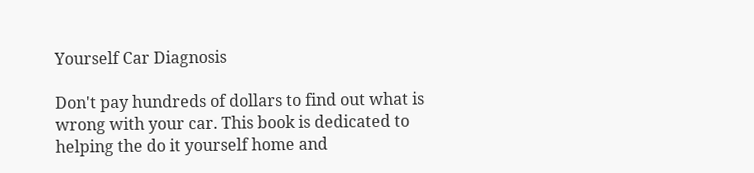Yourself Car Diagnosis

Don't pay hundreds of dollars to find out what is wrong with your car. This book is dedicated to helping the do it yourself home and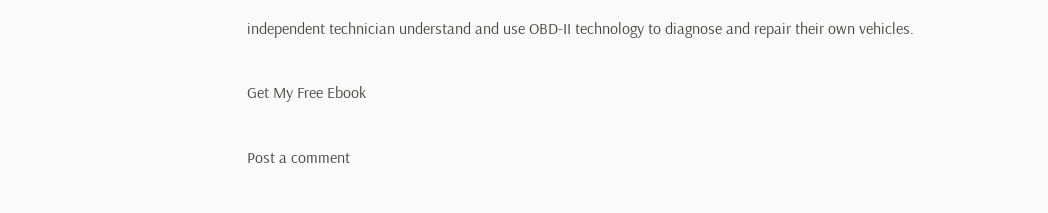independent technician understand and use OBD-II technology to diagnose and repair their own vehicles.

Get My Free Ebook

Post a comment